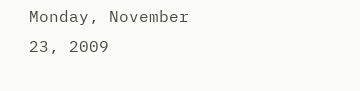Monday, November 23, 2009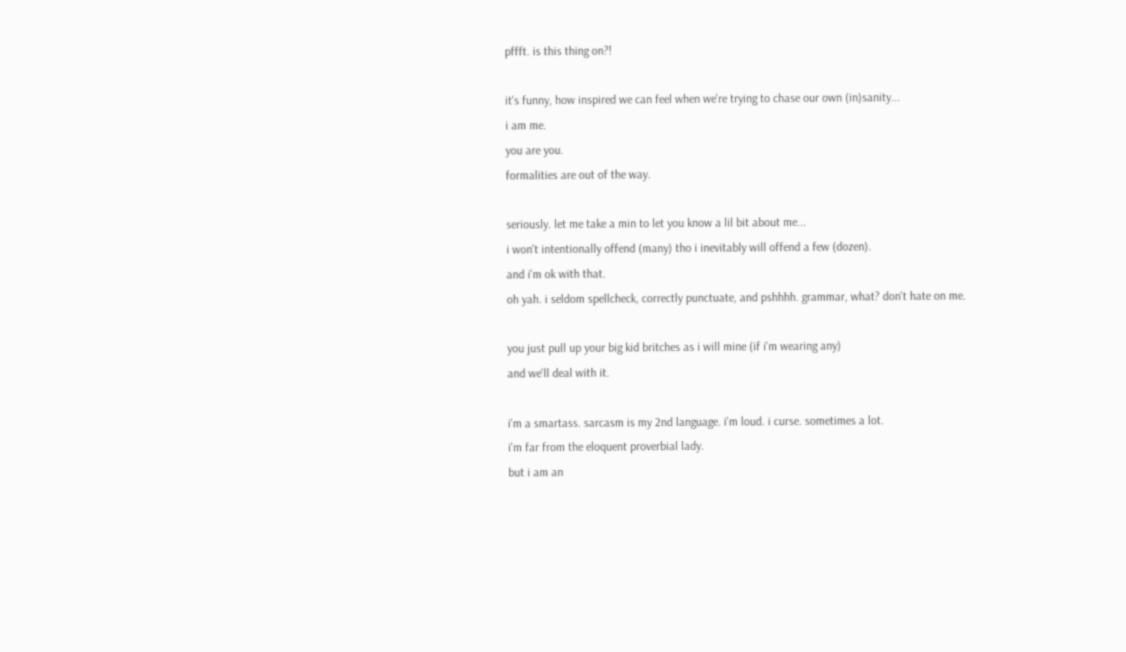pffft. is this thing on?!

it's funny, how inspired we can feel when we're trying to chase our own (in)sanity...
i am me.
you are you.
formalities are out of the way.

seriously. let me take a min to let you know a lil bit about me...
i won't intentionally offend (many) tho i inevitably will offend a few (dozen).
and i'm ok with that.
oh yah. i seldom spellcheck, correctly punctuate, and pshhhh. grammar, what? don't hate on me.

you just pull up your big kid britches as i will mine (if i'm wearing any)
and we'll deal with it.

i'm a smartass. sarcasm is my 2nd language. i'm loud. i curse. sometimes a lot.
i'm far from the eloquent proverbial lady.
but i am an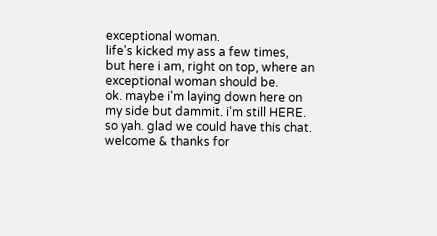exceptional woman.
life's kicked my ass a few times,
but here i am, right on top, where an exceptional woman should be.
ok. maybe i'm laying down here on my side but dammit. i'm still HERE.
so yah. glad we could have this chat.
welcome & thanks for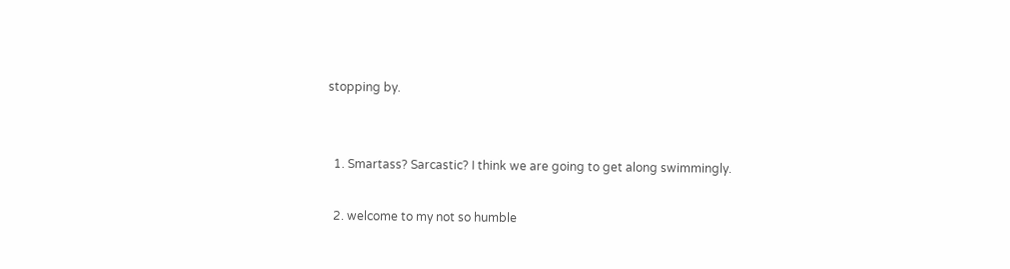stopping by.


  1. Smartass? Sarcastic? I think we are going to get along swimmingly.

  2. welcome to my not so humble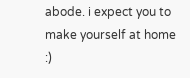abode. i expect you to make yourself at home :)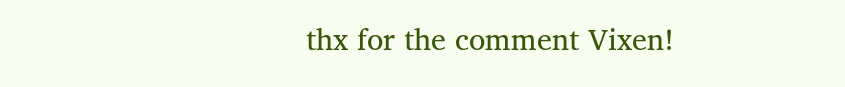thx for the comment Vixen!